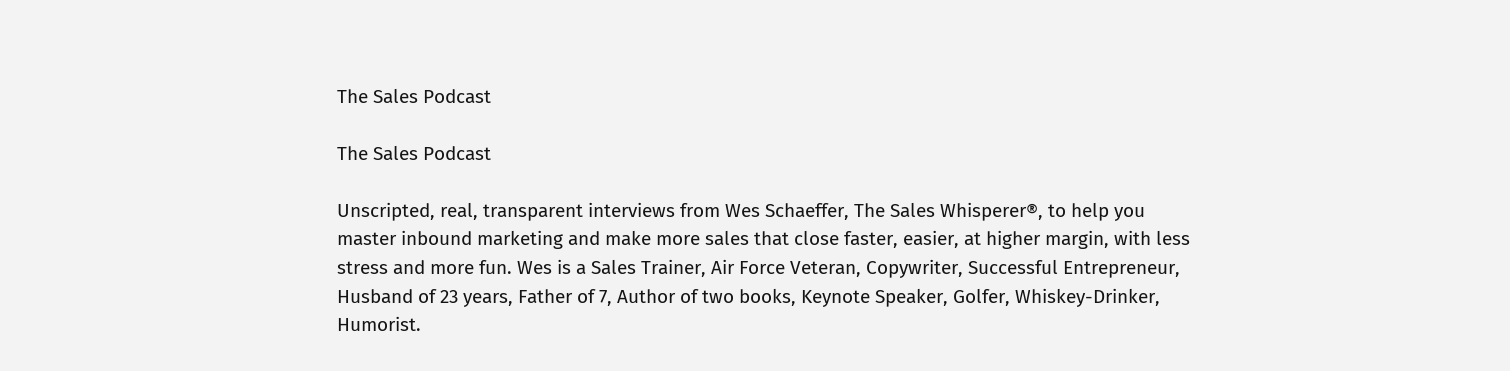The Sales Podcast

The Sales Podcast

Unscripted, real, transparent interviews from Wes Schaeffer, The Sales Whisperer®, to help you master inbound marketing and make more sales that close faster, easier, at higher margin, with less stress and more fun. Wes is a Sales Trainer, Air Force Veteran, Copywriter, Successful Entrepreneur, Husband of 23 years, Father of 7, Author of two books, Keynote Speaker, Golfer, Whiskey-Drinker, Humorist.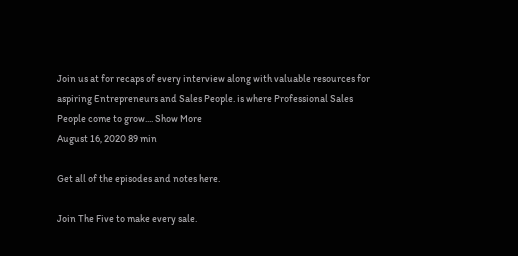Join us at for recaps of every interview along with valuable resources for aspiring Entrepreneurs and Sales People. is where Professional Sales People come to grow.... Show More
August 16, 2020 89 min

Get all of the episodes and notes here.

Join The Five to make every sale.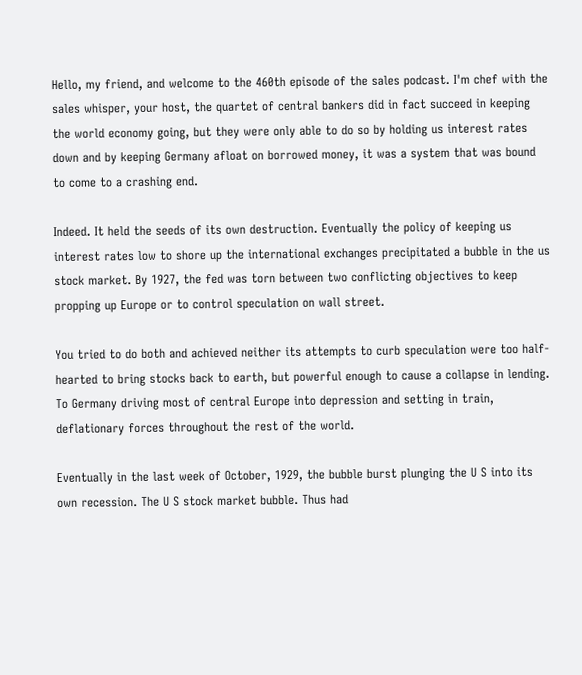Hello, my friend, and welcome to the 460th episode of the sales podcast. I'm chef with the sales whisper, your host, the quartet of central bankers did in fact succeed in keeping the world economy going, but they were only able to do so by holding us interest rates down and by keeping Germany afloat on borrowed money, it was a system that was bound to come to a crashing end.

Indeed. It held the seeds of its own destruction. Eventually the policy of keeping us interest rates low to shore up the international exchanges precipitated a bubble in the us stock market. By 1927, the fed was torn between two conflicting objectives to keep propping up Europe or to control speculation on wall street.

You tried to do both and achieved neither its attempts to curb speculation were too half-hearted to bring stocks back to earth, but powerful enough to cause a collapse in lending. To Germany driving most of central Europe into depression and setting in train, deflationary forces throughout the rest of the world.

Eventually in the last week of October, 1929, the bubble burst plunging the U S into its own recession. The U S stock market bubble. Thus had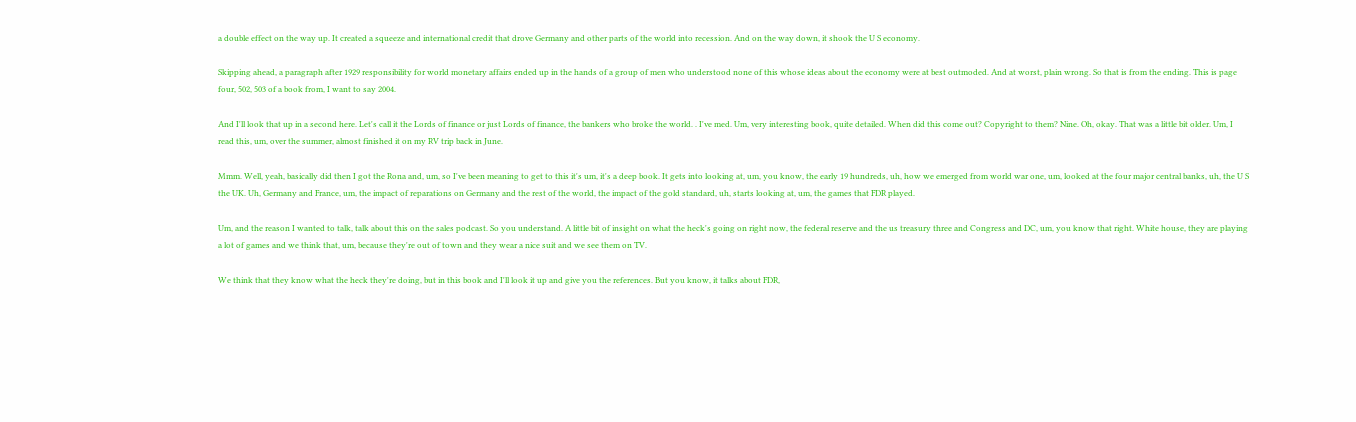a double effect on the way up. It created a squeeze and international credit that drove Germany and other parts of the world into recession. And on the way down, it shook the U S economy.

Skipping ahead, a paragraph after 1929 responsibility for world monetary affairs ended up in the hands of a group of men who understood none of this whose ideas about the economy were at best outmoded. And at worst, plain wrong. So that is from the ending. This is page four, 502, 503 of a book from, I want to say 2004.

And I'll look that up in a second here. Let's call it the Lords of finance or just Lords of finance, the bankers who broke the world. . I've med. Um, very interesting book, quite detailed. When did this come out? Copyright to them? Nine. Oh, okay. That was a little bit older. Um, I read this, um, over the summer, almost finished it on my RV trip back in June.

Mmm. Well, yeah, basically did then I got the Rona and, um, so I've been meaning to get to this it's um, it's a deep book. It gets into looking at, um, you know, the early 19 hundreds, uh, how we emerged from world war one, um, looked at the four major central banks, uh, the U S the UK. Uh, Germany and France, um, the impact of reparations on Germany and the rest of the world, the impact of the gold standard, uh, starts looking at, um, the games that FDR played.

Um, and the reason I wanted to talk, talk about this on the sales podcast. So you understand. A little bit of insight on what the heck's going on right now, the federal reserve and the us treasury three and Congress and DC, um, you know that right. White house, they are playing a lot of games and we think that, um, because they're out of town and they wear a nice suit and we see them on TV.

We think that they know what the heck they're doing, but in this book and I'll look it up and give you the references. But you know, it talks about FDR,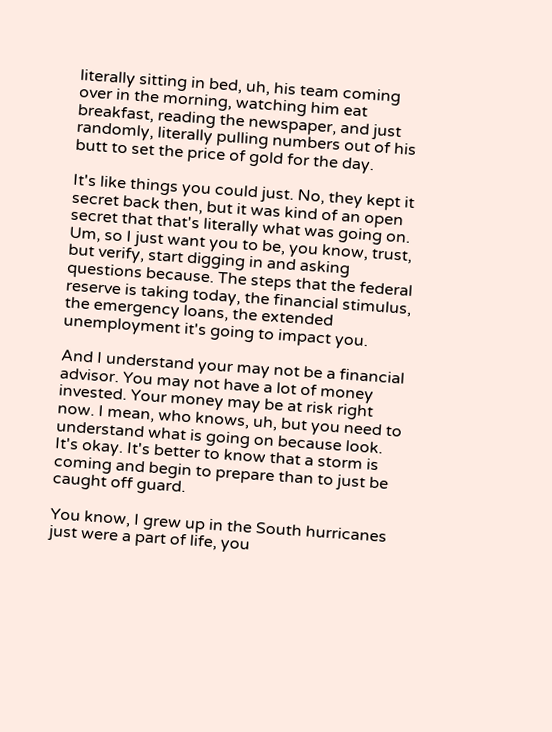literally sitting in bed, uh, his team coming over in the morning, watching him eat breakfast, reading the newspaper, and just randomly, literally pulling numbers out of his butt to set the price of gold for the day.

It's like things you could just. No, they kept it secret back then, but it was kind of an open secret that that's literally what was going on. Um, so I just want you to be, you know, trust, but verify, start digging in and asking questions because. The steps that the federal reserve is taking today, the financial stimulus, the emergency loans, the extended unemployment it's going to impact you.

And I understand your may not be a financial advisor. You may not have a lot of money invested. Your money may be at risk right now. I mean, who knows, uh, but you need to understand what is going on because look. It's okay. It's better to know that a storm is coming and begin to prepare than to just be caught off guard.

You know, I grew up in the South hurricanes just were a part of life, you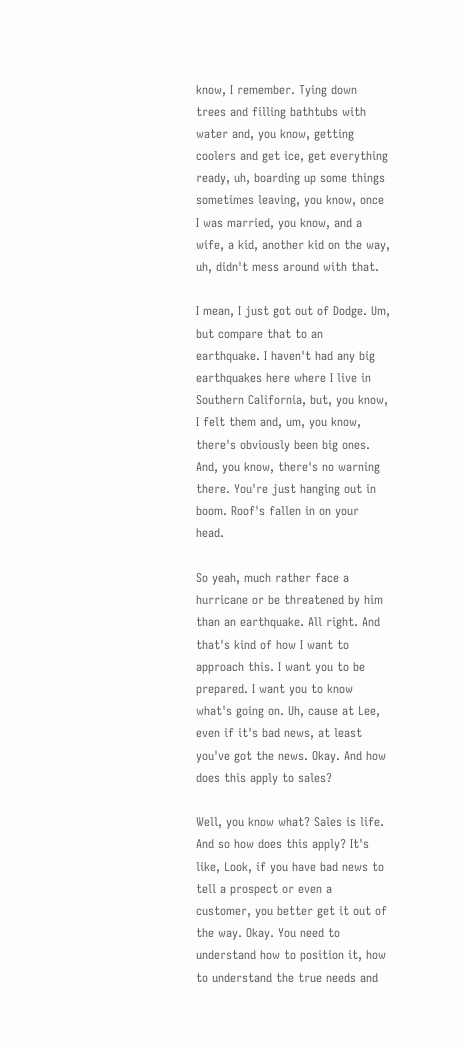know, I remember. Tying down trees and filling bathtubs with water and, you know, getting coolers and get ice, get everything ready, uh, boarding up some things sometimes leaving, you know, once I was married, you know, and a wife, a kid, another kid on the way, uh, didn't mess around with that.

I mean, I just got out of Dodge. Um, but compare that to an earthquake. I haven't had any big earthquakes here where I live in Southern California, but, you know, I felt them and, um, you know, there's obviously been big ones. And, you know, there's no warning there. You're just hanging out in boom. Roof's fallen in on your head.

So yeah, much rather face a hurricane or be threatened by him than an earthquake. All right. And that's kind of how I want to approach this. I want you to be prepared. I want you to know what's going on. Uh, cause at Lee, even if it's bad news, at least you've got the news. Okay. And how does this apply to sales?

Well, you know what? Sales is life. And so how does this apply? It's like, Look, if you have bad news to tell a prospect or even a customer, you better get it out of the way. Okay. You need to understand how to position it, how to understand the true needs and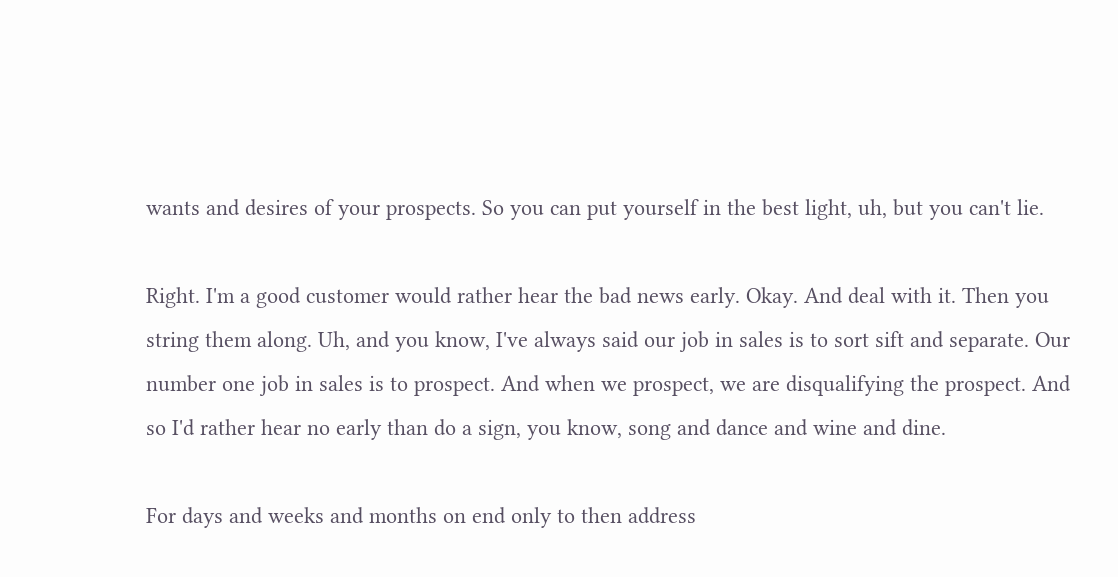wants and desires of your prospects. So you can put yourself in the best light, uh, but you can't lie.

Right. I'm a good customer would rather hear the bad news early. Okay. And deal with it. Then you string them along. Uh, and you know, I've always said our job in sales is to sort sift and separate. Our number one job in sales is to prospect. And when we prospect, we are disqualifying the prospect. And so I'd rather hear no early than do a sign, you know, song and dance and wine and dine.

For days and weeks and months on end only to then address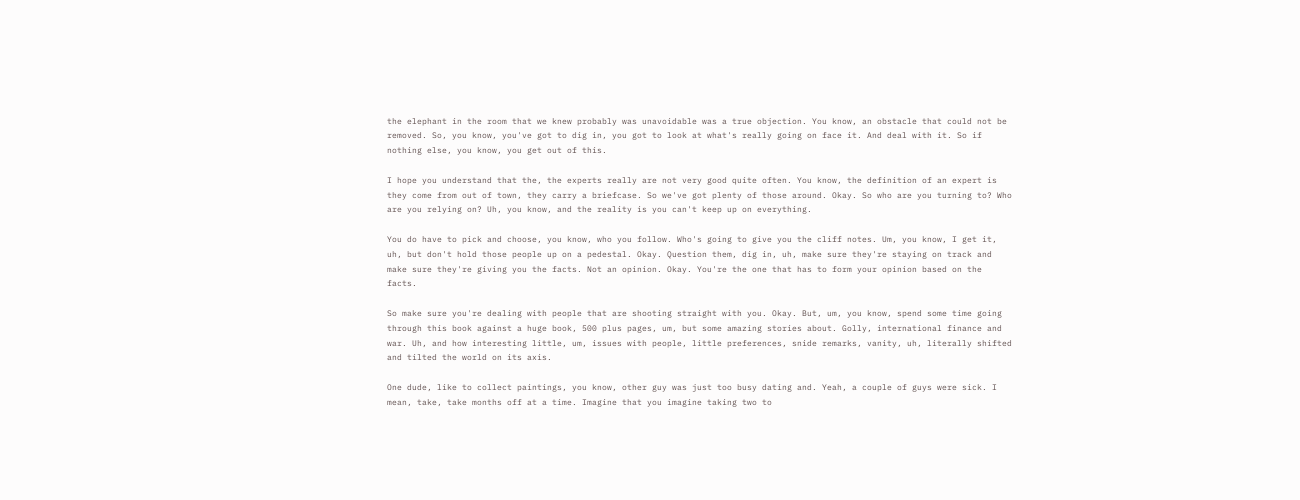the elephant in the room that we knew probably was unavoidable was a true objection. You know, an obstacle that could not be removed. So, you know, you've got to dig in, you got to look at what's really going on face it. And deal with it. So if nothing else, you know, you get out of this.

I hope you understand that the, the experts really are not very good quite often. You know, the definition of an expert is they come from out of town, they carry a briefcase. So we've got plenty of those around. Okay. So who are you turning to? Who are you relying on? Uh, you know, and the reality is you can't keep up on everything.

You do have to pick and choose, you know, who you follow. Who's going to give you the cliff notes. Um, you know, I get it, uh, but don't hold those people up on a pedestal. Okay. Question them, dig in, uh, make sure they're staying on track and make sure they're giving you the facts. Not an opinion. Okay. You're the one that has to form your opinion based on the facts.

So make sure you're dealing with people that are shooting straight with you. Okay. But, um, you know, spend some time going through this book against a huge book, 500 plus pages, um, but some amazing stories about. Golly, international finance and war. Uh, and how interesting little, um, issues with people, little preferences, snide remarks, vanity, uh, literally shifted and tilted the world on its axis.

One dude, like to collect paintings, you know, other guy was just too busy dating and. Yeah, a couple of guys were sick. I mean, take, take months off at a time. Imagine that you imagine taking two to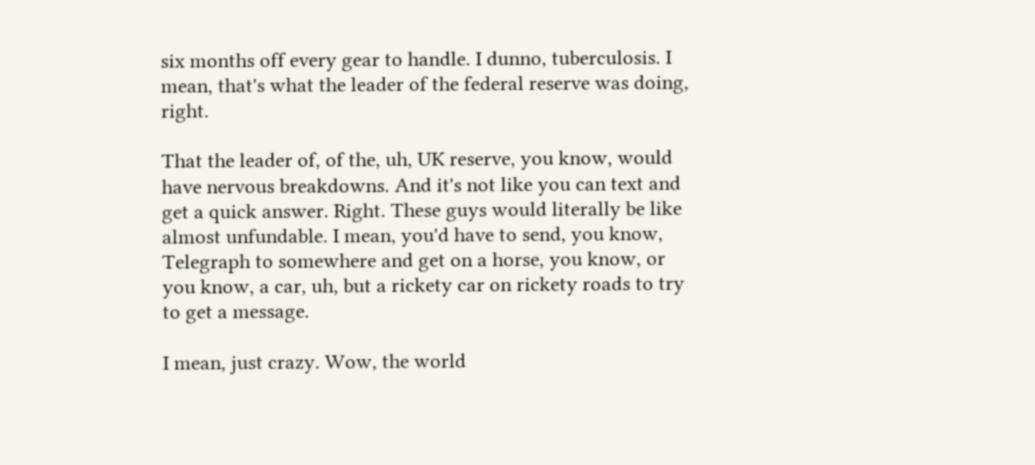six months off every gear to handle. I dunno, tuberculosis. I mean, that's what the leader of the federal reserve was doing, right.

That the leader of, of the, uh, UK reserve, you know, would have nervous breakdowns. And it's not like you can text and get a quick answer. Right. These guys would literally be like almost unfundable. I mean, you'd have to send, you know, Telegraph to somewhere and get on a horse, you know, or you know, a car, uh, but a rickety car on rickety roads to try to get a message.

I mean, just crazy. Wow, the world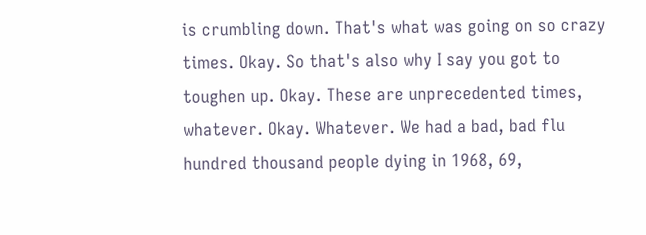is crumbling down. That's what was going on so crazy times. Okay. So that's also why I say you got to toughen up. Okay. These are unprecedented times, whatever. Okay. Whatever. We had a bad, bad flu hundred thousand people dying in 1968, 69,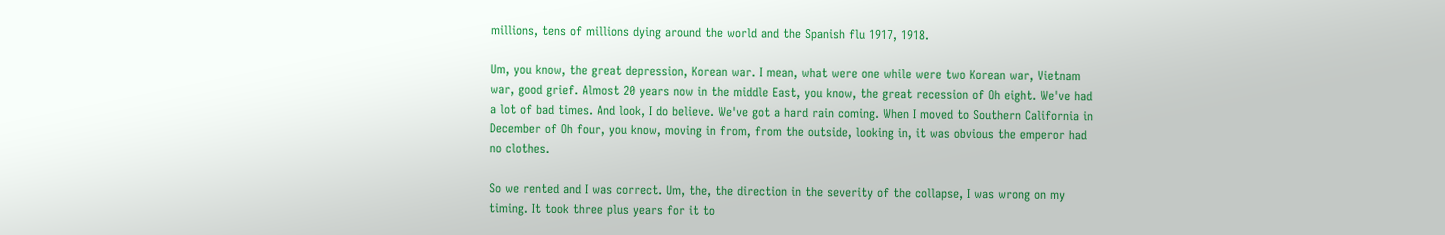millions, tens of millions dying around the world and the Spanish flu 1917, 1918.

Um, you know, the great depression, Korean war. I mean, what were one while were two Korean war, Vietnam war, good grief. Almost 20 years now in the middle East, you know, the great recession of Oh eight. We've had a lot of bad times. And look, I do believe. We've got a hard rain coming. When I moved to Southern California in December of Oh four, you know, moving in from, from the outside, looking in, it was obvious the emperor had no clothes.

So we rented and I was correct. Um, the, the direction in the severity of the collapse, I was wrong on my timing. It took three plus years for it to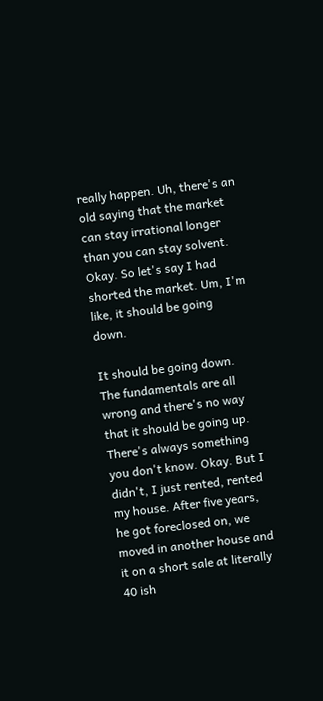really happen. Uh, there's an old saying that the market can stay irrational longer than you can stay solvent. Okay. So let's say I had shorted the market. Um, I'm like, it should be going down.

It should be going down. The fundamentals are all wrong and there's no way that it should be going up. There's always something you don't know. Okay. But I didn't, I just rented, rented my house. After five years, he got foreclosed on, we moved in another house and it on a short sale at literally 40 ish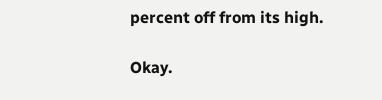percent off from its high.

Okay.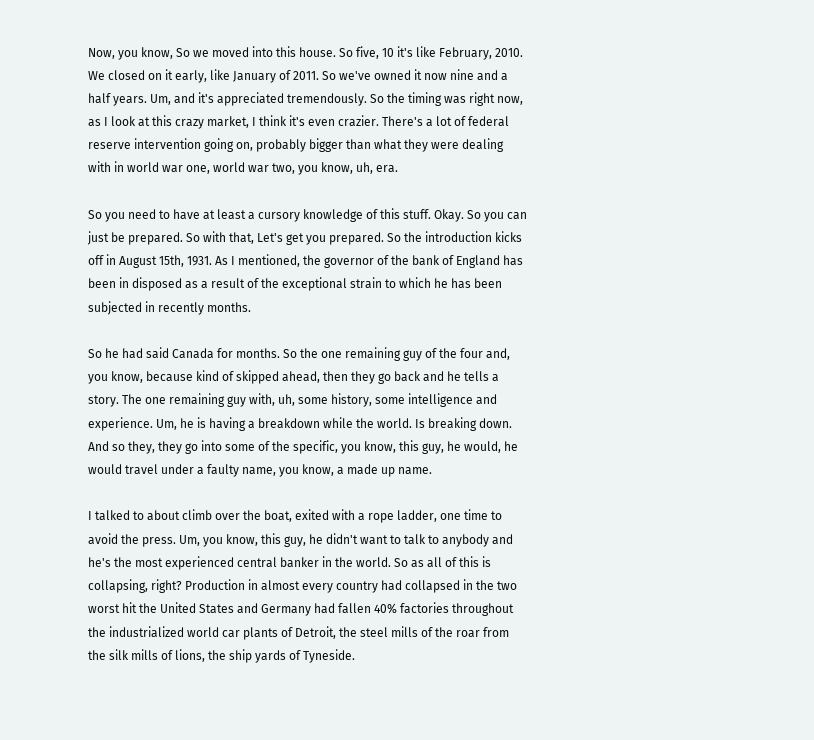Now, you know, So we moved into this house. So five, 10 it's like February, 2010. We closed on it early, like January of 2011. So we've owned it now nine and a half years. Um, and it's appreciated tremendously. So the timing was right now, as I look at this crazy market, I think it's even crazier. There's a lot of federal reserve intervention going on, probably bigger than what they were dealing with in world war one, world war two, you know, uh, era.

So you need to have at least a cursory knowledge of this stuff. Okay. So you can just be prepared. So with that, Let's get you prepared. So the introduction kicks off in August 15th, 1931. As I mentioned, the governor of the bank of England has been in disposed as a result of the exceptional strain to which he has been subjected in recently months.

So he had said Canada for months. So the one remaining guy of the four and, you know, because kind of skipped ahead, then they go back and he tells a story. The one remaining guy with, uh, some history, some intelligence and experience. Um, he is having a breakdown while the world. Is breaking down. And so they, they go into some of the specific, you know, this guy, he would, he would travel under a faulty name, you know, a made up name.

I talked to about climb over the boat, exited with a rope ladder, one time to avoid the press. Um, you know, this guy, he didn't want to talk to anybody and he's the most experienced central banker in the world. So as all of this is collapsing, right? Production in almost every country had collapsed in the two worst hit the United States and Germany had fallen 40% factories throughout the industrialized world car plants of Detroit, the steel mills of the roar from the silk mills of lions, the ship yards of Tyneside.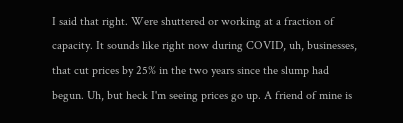I said that right. Were shuttered or working at a fraction of capacity. It sounds like right now during COVID, uh, businesses, that cut prices by 25% in the two years since the slump had begun. Uh, but heck I'm seeing prices go up. A friend of mine is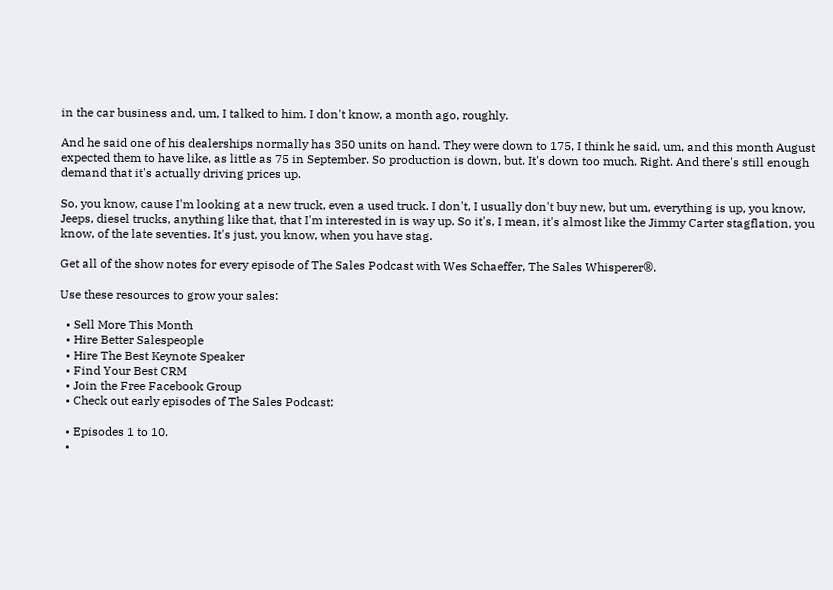in the car business and, um, I talked to him. I don't know, a month ago, roughly.

And he said one of his dealerships normally has 350 units on hand. They were down to 175, I think he said, um, and this month August expected them to have like, as little as 75 in September. So production is down, but. It's down too much. Right. And there's still enough demand that it's actually driving prices up.

So, you know, cause I'm looking at a new truck, even a used truck. I don't, I usually don't buy new, but um, everything is up, you know, Jeeps, diesel trucks, anything like that, that I'm interested in is way up. So it's, I mean, it's almost like the Jimmy Carter stagflation, you know, of the late seventies. It's just, you know, when you have stag.

Get all of the show notes for every episode of The Sales Podcast with Wes Schaeffer, The Sales Whisperer®.

Use these resources to grow your sales:

  • Sell More This Month
  • Hire Better Salespeople
  • Hire The Best Keynote Speaker
  • Find Your Best CRM
  • Join the Free Facebook Group
  • Check out early episodes of The Sales Podcast:

  • Episodes 1 to 10.
  •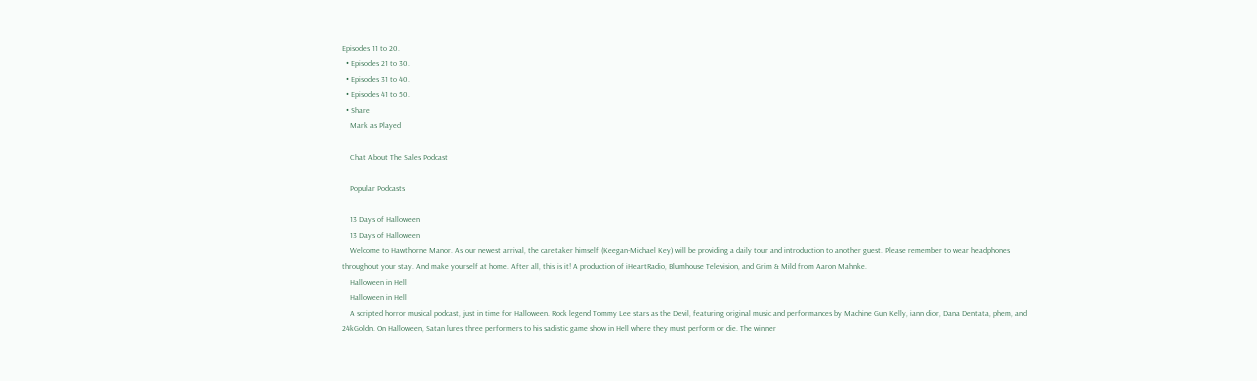Episodes 11 to 20.
  • Episodes 21 to 30.
  • Episodes 31 to 40.
  • Episodes 41 to 50.
  • Share
    Mark as Played

    Chat About The Sales Podcast

    Popular Podcasts

    13 Days of Halloween
    13 Days of Halloween
    Welcome to Hawthorne Manor. As our newest arrival, the caretaker himself (Keegan-Michael Key) will be providing a daily tour and introduction to another guest. Please remember to wear headphones throughout your stay. And make yourself at home. After all, this is it! A production of iHeartRadio, Blumhouse Television, and Grim & Mild from Aaron Mahnke.
    Halloween in Hell
    Halloween in Hell
    A scripted horror musical podcast, just in time for Halloween. Rock legend Tommy Lee stars as the Devil, featuring original music and performances by Machine Gun Kelly, iann dior, Dana Dentata, phem, and 24kGoldn. On Halloween, Satan lures three performers to his sadistic game show in Hell where they must perform or die. The winner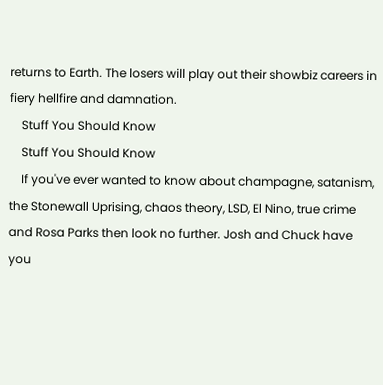returns to Earth. The losers will play out their showbiz careers in fiery hellfire and damnation.
    Stuff You Should Know
    Stuff You Should Know
    If you've ever wanted to know about champagne, satanism, the Stonewall Uprising, chaos theory, LSD, El Nino, true crime and Rosa Parks then look no further. Josh and Chuck have you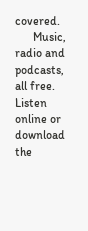covered.
      Music, radio and podcasts, all free. Listen online or download the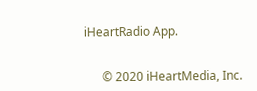iHeartRadio App.


      © 2020 iHeartMedia, Inc.